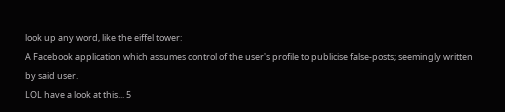look up any word, like the eiffel tower:
A Facebook application which assumes control of the user's profile to publicise false-posts; seemingly written by said user.
LOL have a look at this... 5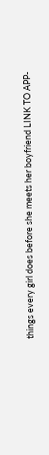things every girl does before she meets her boyfriend LINK TO APP-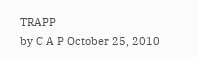TRAPP
by C A P October 25, 2010